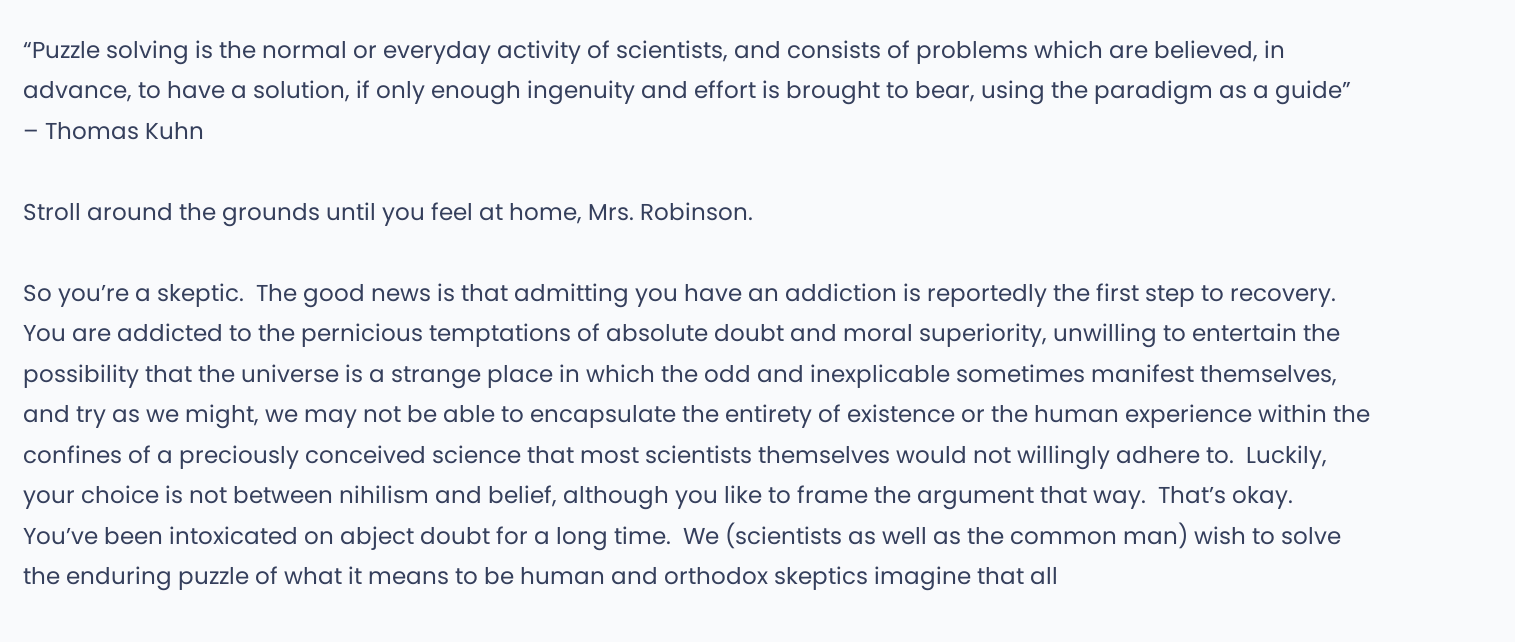“Puzzle solving is the normal or everyday activity of scientists, and consists of problems which are believed, in advance, to have a solution, if only enough ingenuity and effort is brought to bear, using the paradigm as a guide” – Thomas Kuhn

Stroll around the grounds until you feel at home, Mrs. Robinson.

So you’re a skeptic.  The good news is that admitting you have an addiction is reportedly the first step to recovery.  You are addicted to the pernicious temptations of absolute doubt and moral superiority, unwilling to entertain the possibility that the universe is a strange place in which the odd and inexplicable sometimes manifest themselves, and try as we might, we may not be able to encapsulate the entirety of existence or the human experience within the confines of a preciously conceived science that most scientists themselves would not willingly adhere to.  Luckily, your choice is not between nihilism and belief, although you like to frame the argument that way.  That’s okay.  You’ve been intoxicated on abject doubt for a long time.  We (scientists as well as the common man) wish to solve the enduring puzzle of what it means to be human and orthodox skeptics imagine that all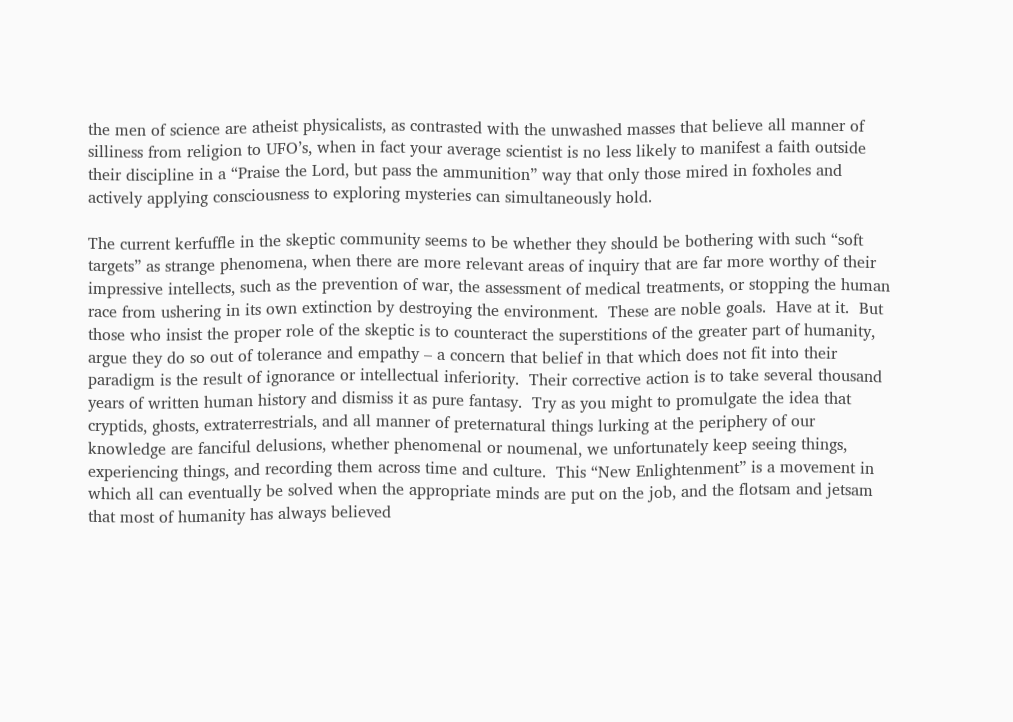the men of science are atheist physicalists, as contrasted with the unwashed masses that believe all manner of silliness from religion to UFO’s, when in fact your average scientist is no less likely to manifest a faith outside their discipline in a “Praise the Lord, but pass the ammunition” way that only those mired in foxholes and actively applying consciousness to exploring mysteries can simultaneously hold.

The current kerfuffle in the skeptic community seems to be whether they should be bothering with such “soft targets” as strange phenomena, when there are more relevant areas of inquiry that are far more worthy of their impressive intellects, such as the prevention of war, the assessment of medical treatments, or stopping the human race from ushering in its own extinction by destroying the environment.  These are noble goals.  Have at it.  But those who insist the proper role of the skeptic is to counteract the superstitions of the greater part of humanity, argue they do so out of tolerance and empathy – a concern that belief in that which does not fit into their paradigm is the result of ignorance or intellectual inferiority.  Their corrective action is to take several thousand years of written human history and dismiss it as pure fantasy.  Try as you might to promulgate the idea that cryptids, ghosts, extraterrestrials, and all manner of preternatural things lurking at the periphery of our knowledge are fanciful delusions, whether phenomenal or noumenal, we unfortunately keep seeing things, experiencing things, and recording them across time and culture.  This “New Enlightenment” is a movement in which all can eventually be solved when the appropriate minds are put on the job, and the flotsam and jetsam that most of humanity has always believed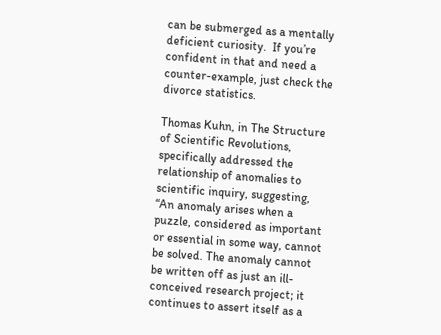can be submerged as a mentally deficient curiosity.  If you’re confident in that and need a counter-example, just check the divorce statistics.

Thomas Kuhn, in The Structure of Scientific Revolutions, specifically addressed the relationship of anomalies to scientific inquiry, suggesting, “An anomaly arises when a puzzle, considered as important or essential in some way, cannot be solved. The anomaly cannot be written off as just an ill-conceived research project; it continues to assert itself as a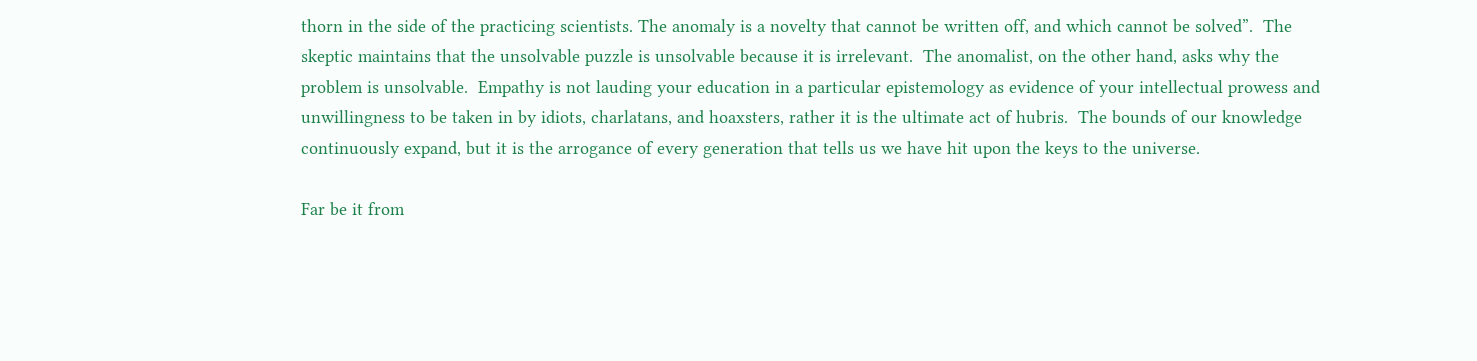thorn in the side of the practicing scientists. The anomaly is a novelty that cannot be written off, and which cannot be solved”.  The skeptic maintains that the unsolvable puzzle is unsolvable because it is irrelevant.  The anomalist, on the other hand, asks why the problem is unsolvable.  Empathy is not lauding your education in a particular epistemology as evidence of your intellectual prowess and unwillingness to be taken in by idiots, charlatans, and hoaxsters, rather it is the ultimate act of hubris.  The bounds of our knowledge continuously expand, but it is the arrogance of every generation that tells us we have hit upon the keys to the universe.

Far be it from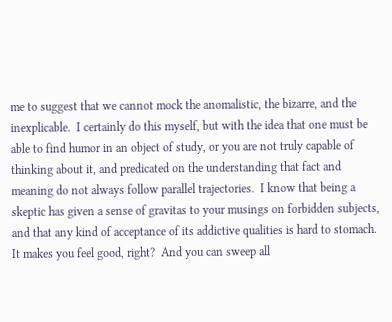me to suggest that we cannot mock the anomalistic, the bizarre, and the inexplicable.  I certainly do this myself, but with the idea that one must be able to find humor in an object of study, or you are not truly capable of thinking about it, and predicated on the understanding that fact and meaning do not always follow parallel trajectories.  I know that being a skeptic has given a sense of gravitas to your musings on forbidden subjects, and that any kind of acceptance of its addictive qualities is hard to stomach.  It makes you feel good, right?  And you can sweep all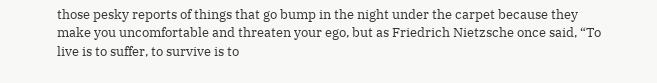those pesky reports of things that go bump in the night under the carpet because they make you uncomfortable and threaten your ego, but as Friedrich Nietzsche once said, “To live is to suffer, to survive is to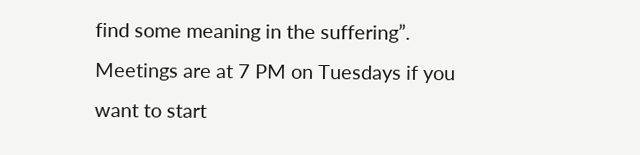find some meaning in the suffering”.  Meetings are at 7 PM on Tuesdays if you want to start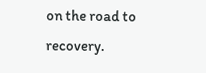on the road to recovery.